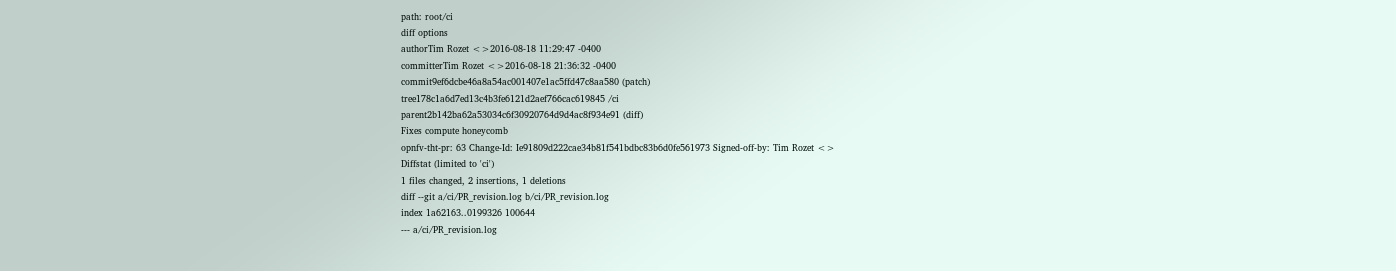path: root/ci
diff options
authorTim Rozet <>2016-08-18 11:29:47 -0400
committerTim Rozet <>2016-08-18 21:36:32 -0400
commit9ef6dcbe46a8a54ac001407e1ac5ffd47c8aa580 (patch)
tree178c1a6d7ed13c4b3fe6121d2aef766cac619845 /ci
parent2b142ba62a53034c6f30920764d9d4ac8f934e91 (diff)
Fixes compute honeycomb
opnfv-tht-pr: 63 Change-Id: Ie91809d222cae34b81f541bdbc83b6d0fe561973 Signed-off-by: Tim Rozet <>
Diffstat (limited to 'ci')
1 files changed, 2 insertions, 1 deletions
diff --git a/ci/PR_revision.log b/ci/PR_revision.log
index 1a62163..0199326 100644
--- a/ci/PR_revision.log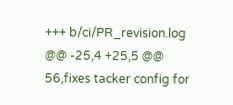+++ b/ci/PR_revision.log
@@ -25,4 +25,5 @@
56,fixes tacker config for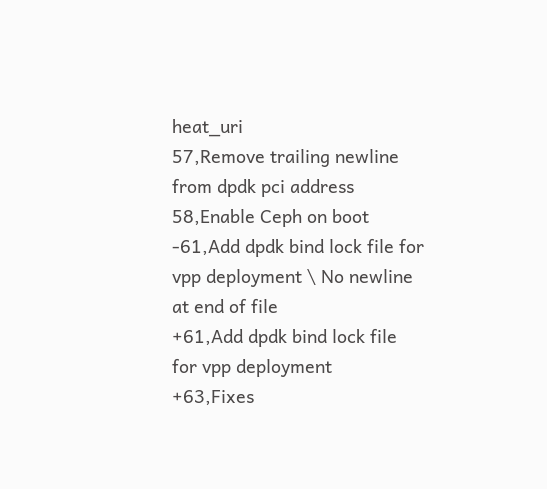heat_uri
57,Remove trailing newline from dpdk pci address
58,Enable Ceph on boot
-61,Add dpdk bind lock file for vpp deployment \ No newline at end of file
+61,Add dpdk bind lock file for vpp deployment
+63,Fixes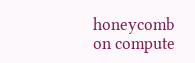honeycomb on compute